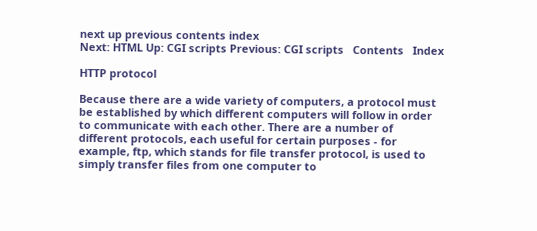next up previous contents index
Next: HTML Up: CGI scripts Previous: CGI scripts   Contents   Index

HTTP protocol

Because there are a wide variety of computers, a protocol must be established by which different computers will follow in order to communicate with each other. There are a number of different protocols, each useful for certain purposes - for example, ftp, which stands for file transfer protocol, is used to simply transfer files from one computer to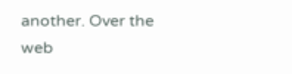another. Over the web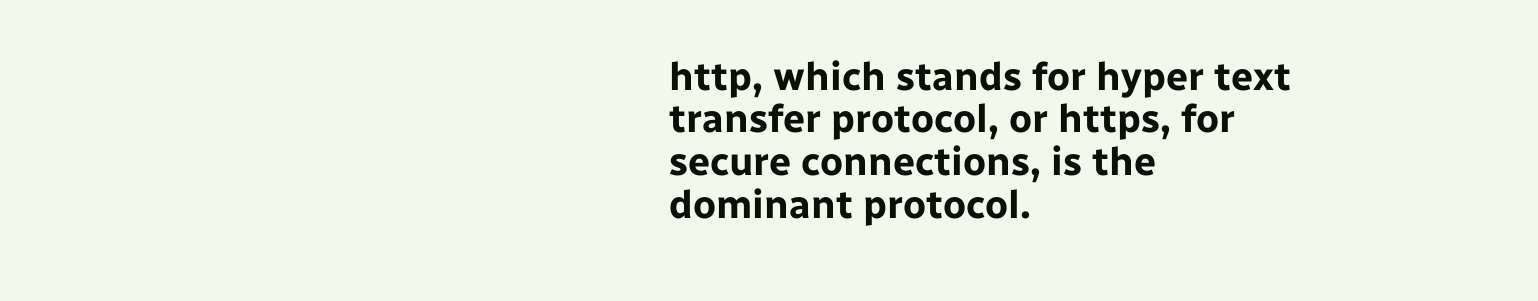http, which stands for hyper text transfer protocol, or https, for secure connections, is the dominant protocol.